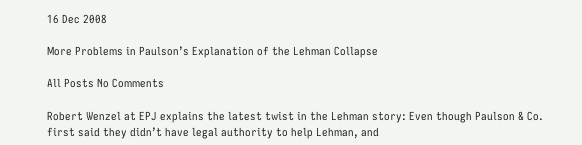16 Dec 2008

More Problems in Paulson’s Explanation of the Lehman Collapse

All Posts No Comments

Robert Wenzel at EPJ explains the latest twist in the Lehman story: Even though Paulson & Co. first said they didn’t have legal authority to help Lehman, and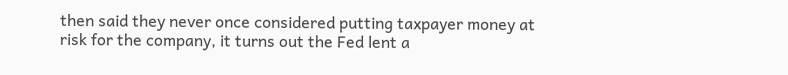then said they never once considered putting taxpayer money at risk for the company, it turns out the Fed lent a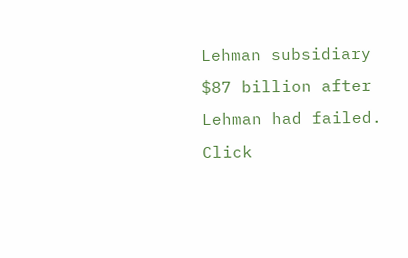Lehman subsidiary $87 billion after Lehman had failed. Click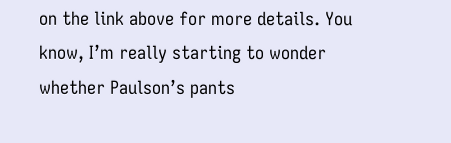on the link above for more details. You know, I’m really starting to wonder whether Paulson’s pants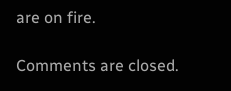are on fire.

Comments are closed.